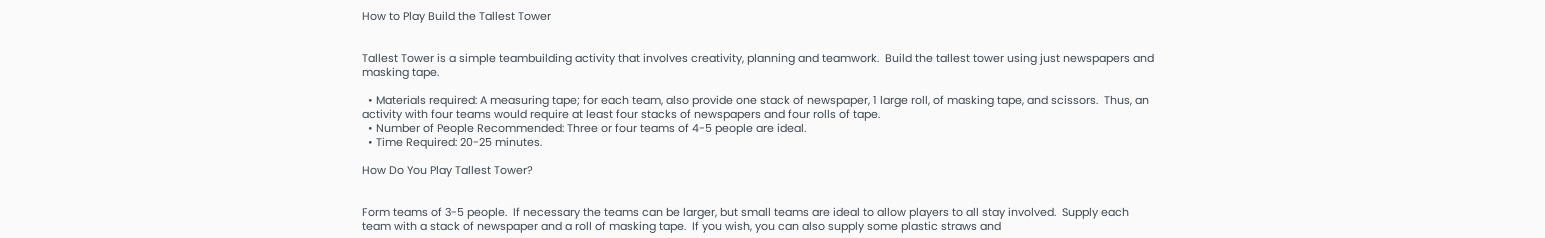How to Play Build the Tallest Tower


Tallest Tower is a simple teambuilding activity that involves creativity, planning and teamwork.  Build the tallest tower using just newspapers and masking tape.

  • Materials required: A measuring tape; for each team, also provide one stack of newspaper, 1 large roll, of masking tape, and scissors.  Thus, an activity with four teams would require at least four stacks of newspapers and four rolls of tape.
  • Number of People Recommended: Three or four teams of 4-5 people are ideal.
  • Time Required: 20-25 minutes.

How Do You Play Tallest Tower?


Form teams of 3-5 people.  If necessary the teams can be larger, but small teams are ideal to allow players to all stay involved.  Supply each team with a stack of newspaper and a roll of masking tape.  If you wish, you can also supply some plastic straws and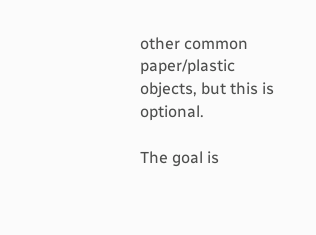other common paper/plastic objects, but this is optional.

The goal is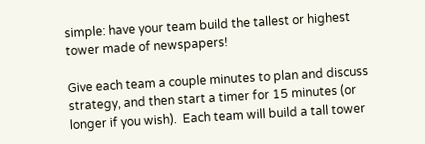simple: have your team build the tallest or highest tower made of newspapers!

Give each team a couple minutes to plan and discuss strategy, and then start a timer for 15 minutes (or longer if you wish).  Each team will build a tall tower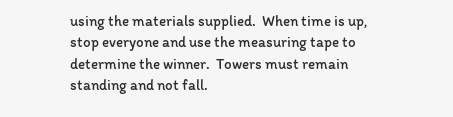using the materials supplied.  When time is up, stop everyone and use the measuring tape to determine the winner.  Towers must remain standing and not fall.